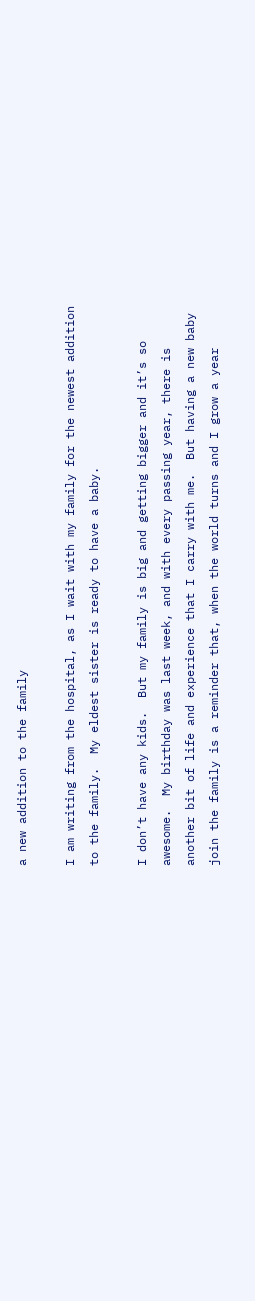a new addition to the family

I am writing from the hospital, as I wait with my family for the newest addition to the family.  My eldest sister is ready to have a baby.

I don’t have any kids.  But my family is big and getting bigger and it’s so awesome.  My birthday was last week, and with every passing year, there is another bit of life and experience that I carry with me.  But having a new baby join the family is a reminder that, when the world turns and I grow a year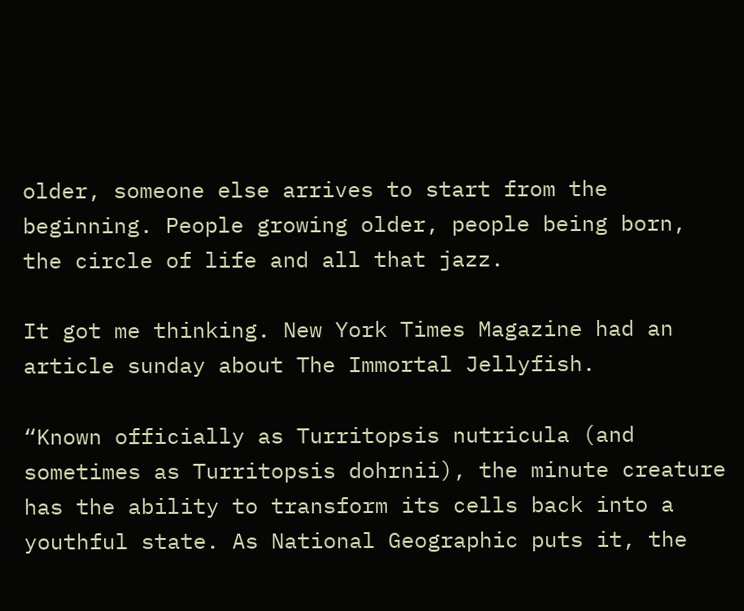older, someone else arrives to start from the beginning. People growing older, people being born, the circle of life and all that jazz.

It got me thinking. New York Times Magazine had an article sunday about The Immortal Jellyfish.

“Known officially as Turritopsis nutricula (and sometimes as Turritopsis dohrnii), the minute creature has the ability to transform its cells back into a youthful state. As National Geographic puts it, the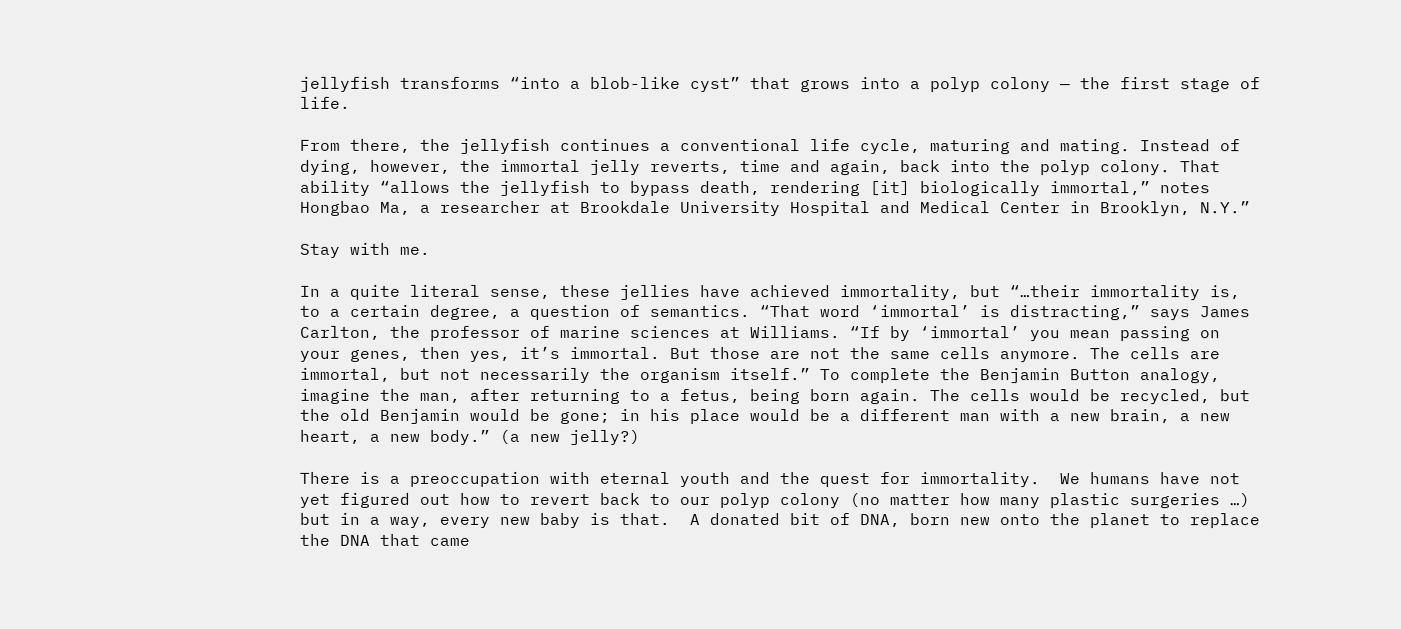jellyfish transforms “into a blob-like cyst” that grows into a polyp colony — the first stage of life.

From there, the jellyfish continues a conventional life cycle, maturing and mating. Instead of dying, however, the immortal jelly reverts, time and again, back into the polyp colony. That ability “allows the jellyfish to bypass death, rendering [it] biologically immortal,” notes Hongbao Ma, a researcher at Brookdale University Hospital and Medical Center in Brooklyn, N.Y.”

Stay with me.

In a quite literal sense, these jellies have achieved immortality, but “…their immortality is, to a certain degree, a question of semantics. “That word ‘immortal’ is distracting,” says James Carlton, the professor of marine sciences at Williams. “If by ‘immortal’ you mean passing on your genes, then yes, it’s immortal. But those are not the same cells anymore. The cells are immortal, but not necessarily the organism itself.” To complete the Benjamin Button analogy, imagine the man, after returning to a fetus, being born again. The cells would be recycled, but the old Benjamin would be gone; in his place would be a different man with a new brain, a new heart, a new body.” (a new jelly?)

There is a preoccupation with eternal youth and the quest for immortality.  We humans have not yet figured out how to revert back to our polyp colony (no matter how many plastic surgeries …) but in a way, every new baby is that.  A donated bit of DNA, born new onto the planet to replace the DNA that came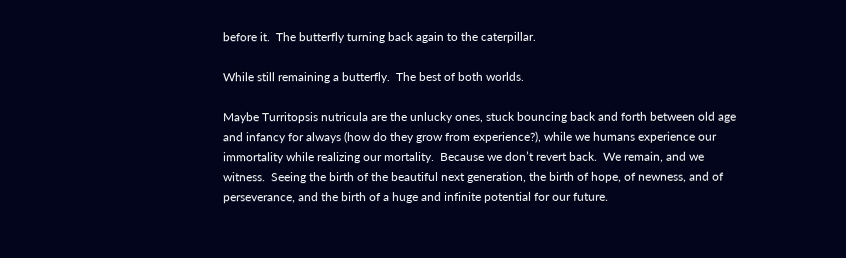before it.  The butterfly turning back again to the caterpillar.

While still remaining a butterfly.  The best of both worlds.

Maybe Turritopsis nutricula are the unlucky ones, stuck bouncing back and forth between old age and infancy for always (how do they grow from experience?), while we humans experience our immortality while realizing our mortality.  Because we don’t revert back.  We remain, and we witness.  Seeing the birth of the beautiful next generation, the birth of hope, of newness, and of perseverance, and the birth of a huge and infinite potential for our future.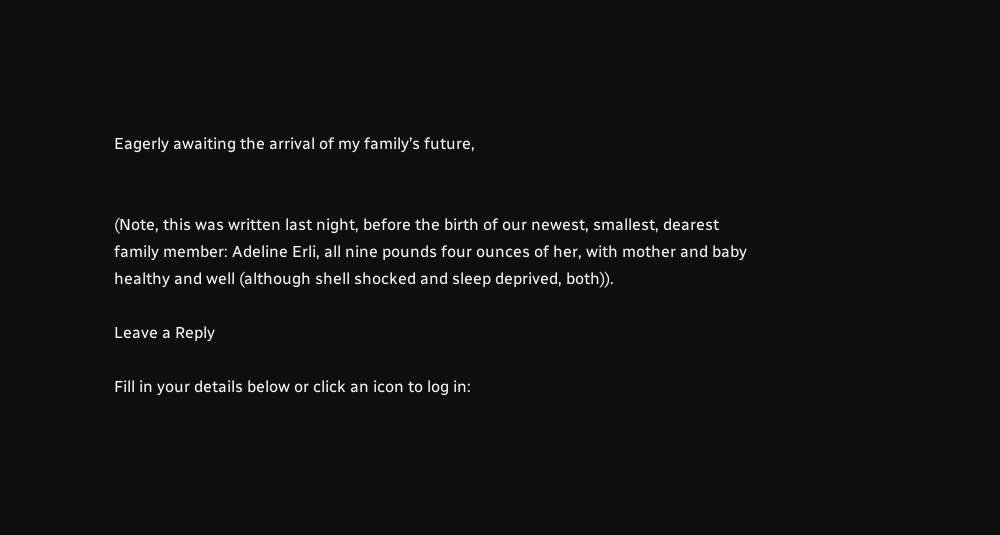Eagerly awaiting the arrival of my family’s future,


(Note, this was written last night, before the birth of our newest, smallest, dearest family member: Adeline Erli, all nine pounds four ounces of her, with mother and baby healthy and well (although shell shocked and sleep deprived, both)).

Leave a Reply

Fill in your details below or click an icon to log in: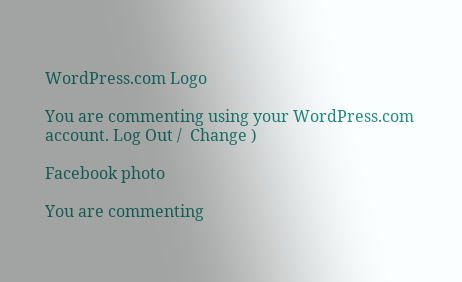WordPress.com Logo

You are commenting using your WordPress.com account. Log Out /  Change )

Facebook photo

You are commenting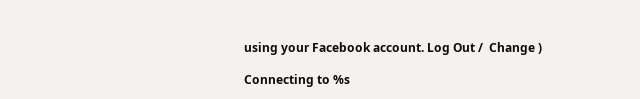using your Facebook account. Log Out /  Change )

Connecting to %s